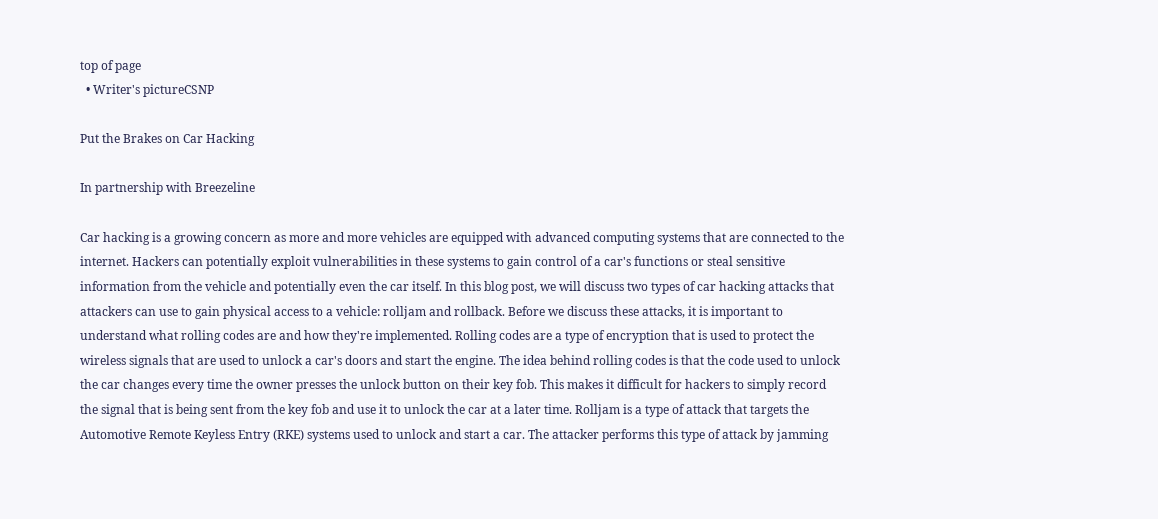top of page
  • Writer's pictureCSNP

Put the Brakes on Car Hacking

In partnership with Breezeline

Car hacking is a growing concern as more and more vehicles are equipped with advanced computing systems that are connected to the internet. Hackers can potentially exploit vulnerabilities in these systems to gain control of a car's functions or steal sensitive information from the vehicle and potentially even the car itself. In this blog post, we will discuss two types of car hacking attacks that attackers can use to gain physical access to a vehicle: rolljam and rollback. Before we discuss these attacks, it is important to understand what rolling codes are and how they're implemented. Rolling codes are a type of encryption that is used to protect the wireless signals that are used to unlock a car's doors and start the engine. The idea behind rolling codes is that the code used to unlock the car changes every time the owner presses the unlock button on their key fob. This makes it difficult for hackers to simply record the signal that is being sent from the key fob and use it to unlock the car at a later time. Rolljam is a type of attack that targets the Automotive Remote Keyless Entry (RKE) systems used to unlock and start a car. The attacker performs this type of attack by jamming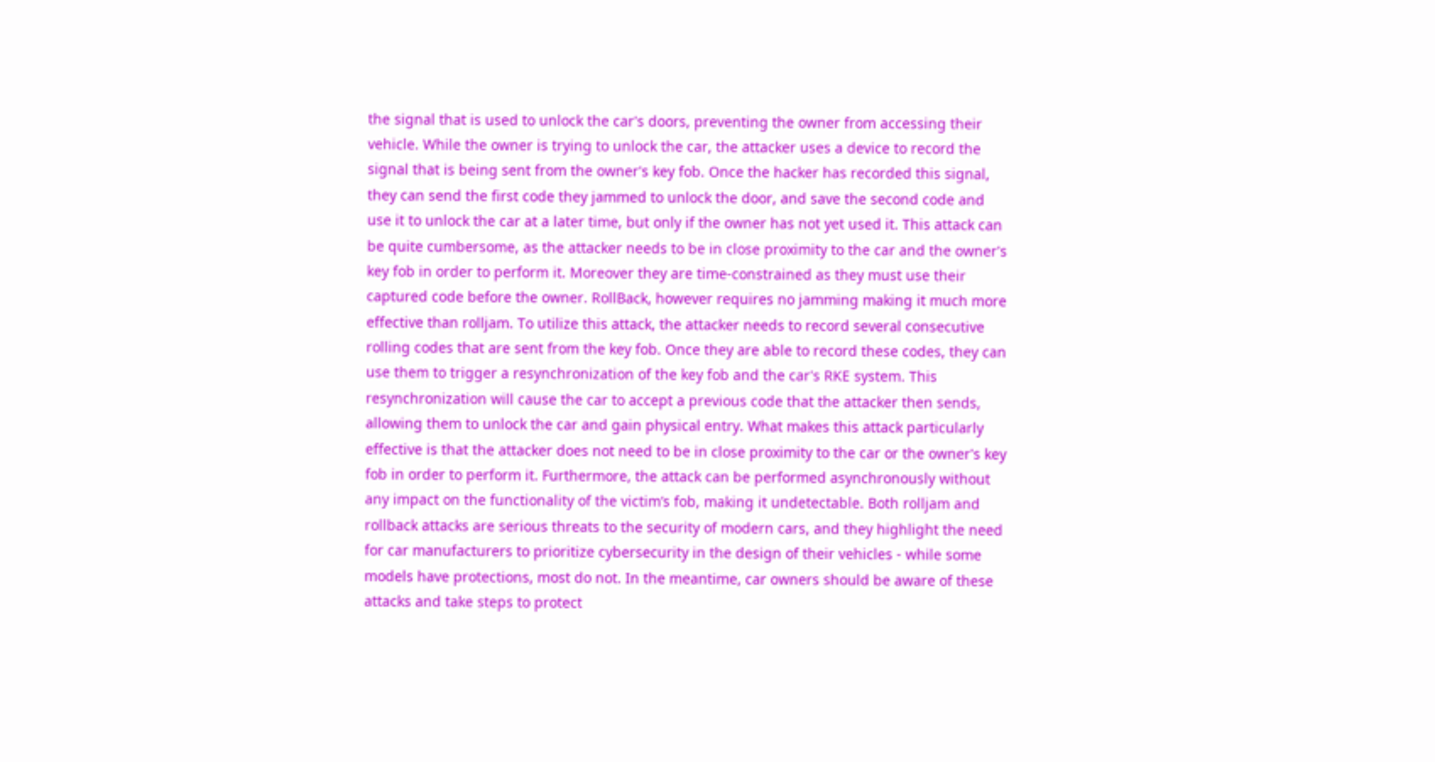the signal that is used to unlock the car's doors, preventing the owner from accessing their vehicle. While the owner is trying to unlock the car, the attacker uses a device to record the signal that is being sent from the owner's key fob. Once the hacker has recorded this signal, they can send the first code they jammed to unlock the door, and save the second code and use it to unlock the car at a later time, but only if the owner has not yet used it. This attack can be quite cumbersome, as the attacker needs to be in close proximity to the car and the owner's key fob in order to perform it. Moreover they are time-constrained as they must use their captured code before the owner. RollBack, however requires no jamming making it much more effective than rolljam. To utilize this attack, the attacker needs to record several consecutive rolling codes that are sent from the key fob. Once they are able to record these codes, they can use them to trigger a resynchronization of the key fob and the car's RKE system. This resynchronization will cause the car to accept a previous code that the attacker then sends, allowing them to unlock the car and gain physical entry. What makes this attack particularly effective is that the attacker does not need to be in close proximity to the car or the owner's key fob in order to perform it. Furthermore, the attack can be performed asynchronously without any impact on the functionality of the victim’s fob, making it undetectable. Both rolljam and rollback attacks are serious threats to the security of modern cars, and they highlight the need for car manufacturers to prioritize cybersecurity in the design of their vehicles - while some models have protections, most do not. In the meantime, car owners should be aware of these attacks and take steps to protect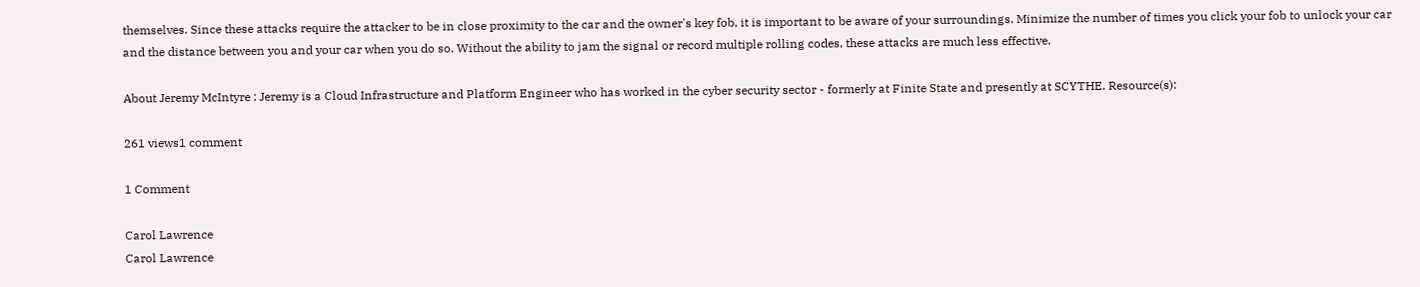themselves. Since these attacks require the attacker to be in close proximity to the car and the owner's key fob, it is important to be aware of your surroundings. Minimize the number of times you click your fob to unlock your car and the distance between you and your car when you do so. Without the ability to jam the signal or record multiple rolling codes, these attacks are much less effective.

About Jeremy McIntyre : Jeremy is a Cloud Infrastructure and Platform Engineer who has worked in the cyber security sector - formerly at Finite State and presently at SCYTHE. Resource(s):

261 views1 comment

1 Comment

Carol Lawrence
Carol Lawrence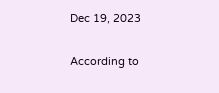Dec 19, 2023

According to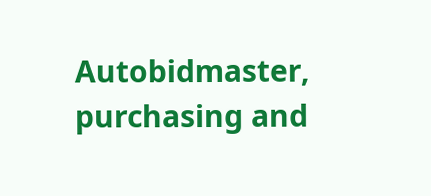Autobidmaster, purchasing and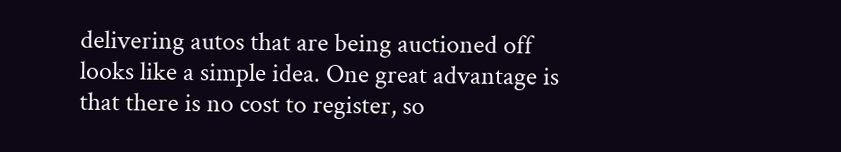delivering autos that are being auctioned off looks like a simple idea. One great advantage is that there is no cost to register, so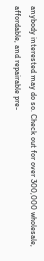anybody interested may do so. Check out for over 300,000 wholesale, affordable, and repairable pre-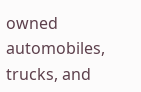owned automobiles, trucks, and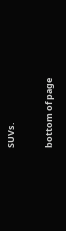SUVs.

bottom of page